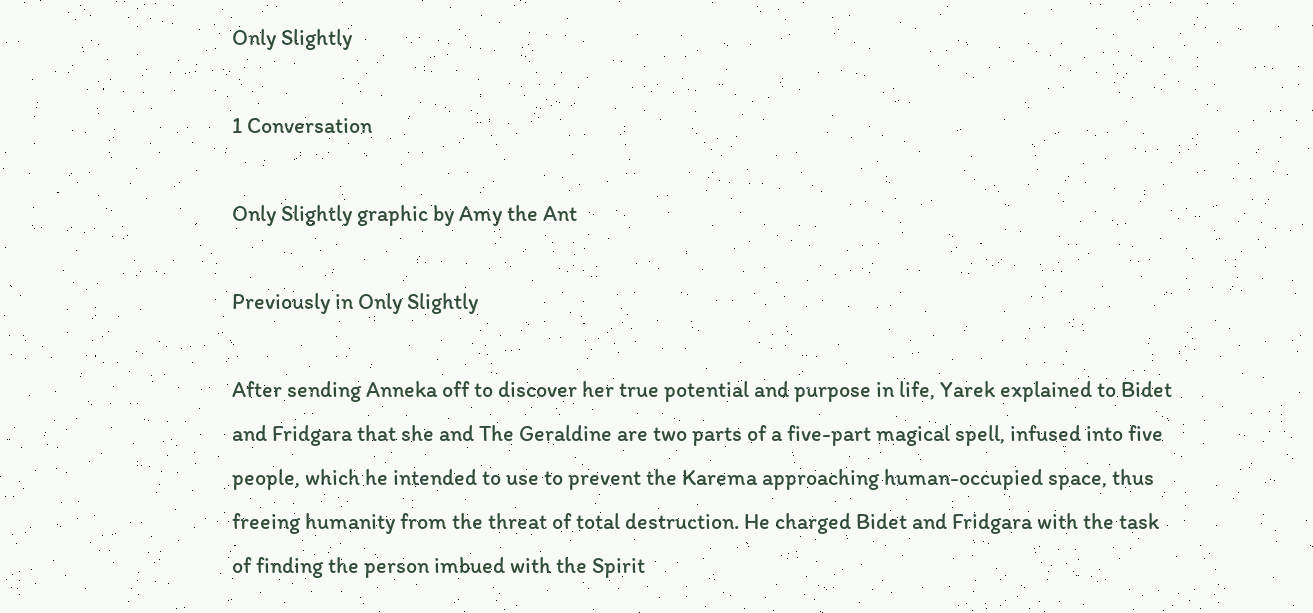Only Slightly

1 Conversation

Only Slightly graphic by Amy the Ant

Previously in Only Slightly

After sending Anneka off to discover her true potential and purpose in life, Yarek explained to Bidet and Fridgara that she and The Geraldine are two parts of a five-part magical spell, infused into five people, which he intended to use to prevent the Karema approaching human-occupied space, thus freeing humanity from the threat of total destruction. He charged Bidet and Fridgara with the task of finding the person imbued with the Spirit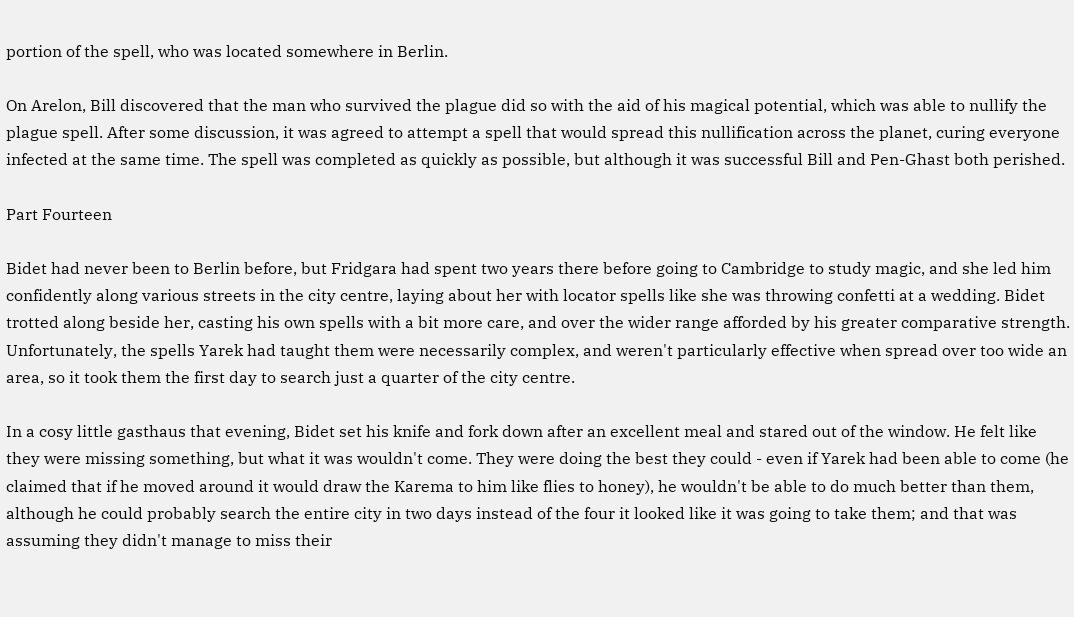portion of the spell, who was located somewhere in Berlin.

On Arelon, Bill discovered that the man who survived the plague did so with the aid of his magical potential, which was able to nullify the plague spell. After some discussion, it was agreed to attempt a spell that would spread this nullification across the planet, curing everyone infected at the same time. The spell was completed as quickly as possible, but although it was successful Bill and Pen-Ghast both perished.

Part Fourteen

Bidet had never been to Berlin before, but Fridgara had spent two years there before going to Cambridge to study magic, and she led him confidently along various streets in the city centre, laying about her with locator spells like she was throwing confetti at a wedding. Bidet trotted along beside her, casting his own spells with a bit more care, and over the wider range afforded by his greater comparative strength. Unfortunately, the spells Yarek had taught them were necessarily complex, and weren't particularly effective when spread over too wide an area, so it took them the first day to search just a quarter of the city centre.

In a cosy little gasthaus that evening, Bidet set his knife and fork down after an excellent meal and stared out of the window. He felt like they were missing something, but what it was wouldn't come. They were doing the best they could - even if Yarek had been able to come (he claimed that if he moved around it would draw the Karema to him like flies to honey), he wouldn't be able to do much better than them, although he could probably search the entire city in two days instead of the four it looked like it was going to take them; and that was assuming they didn't manage to miss their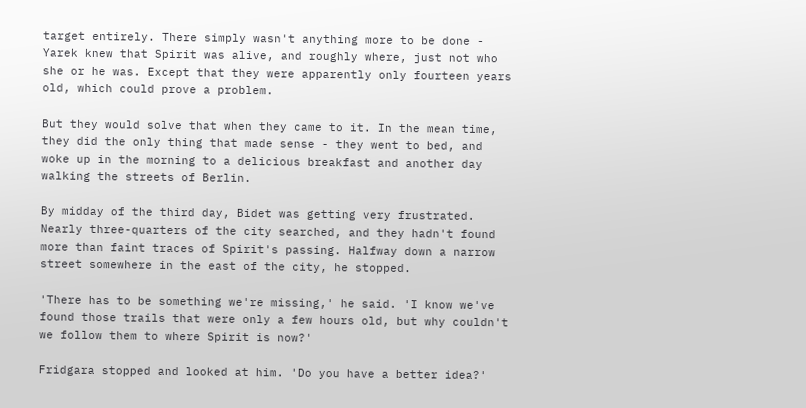target entirely. There simply wasn't anything more to be done - Yarek knew that Spirit was alive, and roughly where, just not who she or he was. Except that they were apparently only fourteen years old, which could prove a problem.

But they would solve that when they came to it. In the mean time, they did the only thing that made sense - they went to bed, and woke up in the morning to a delicious breakfast and another day walking the streets of Berlin.

By midday of the third day, Bidet was getting very frustrated. Nearly three-quarters of the city searched, and they hadn't found more than faint traces of Spirit's passing. Halfway down a narrow street somewhere in the east of the city, he stopped.

'There has to be something we're missing,' he said. 'I know we've found those trails that were only a few hours old, but why couldn't we follow them to where Spirit is now?'

Fridgara stopped and looked at him. 'Do you have a better idea?'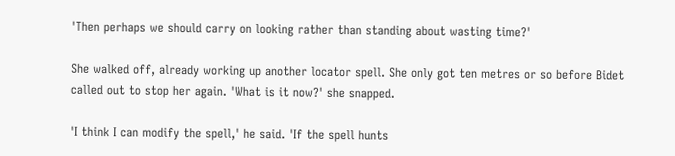'Then perhaps we should carry on looking rather than standing about wasting time?'

She walked off, already working up another locator spell. She only got ten metres or so before Bidet called out to stop her again. 'What is it now?' she snapped.

'I think I can modify the spell,' he said. 'If the spell hunts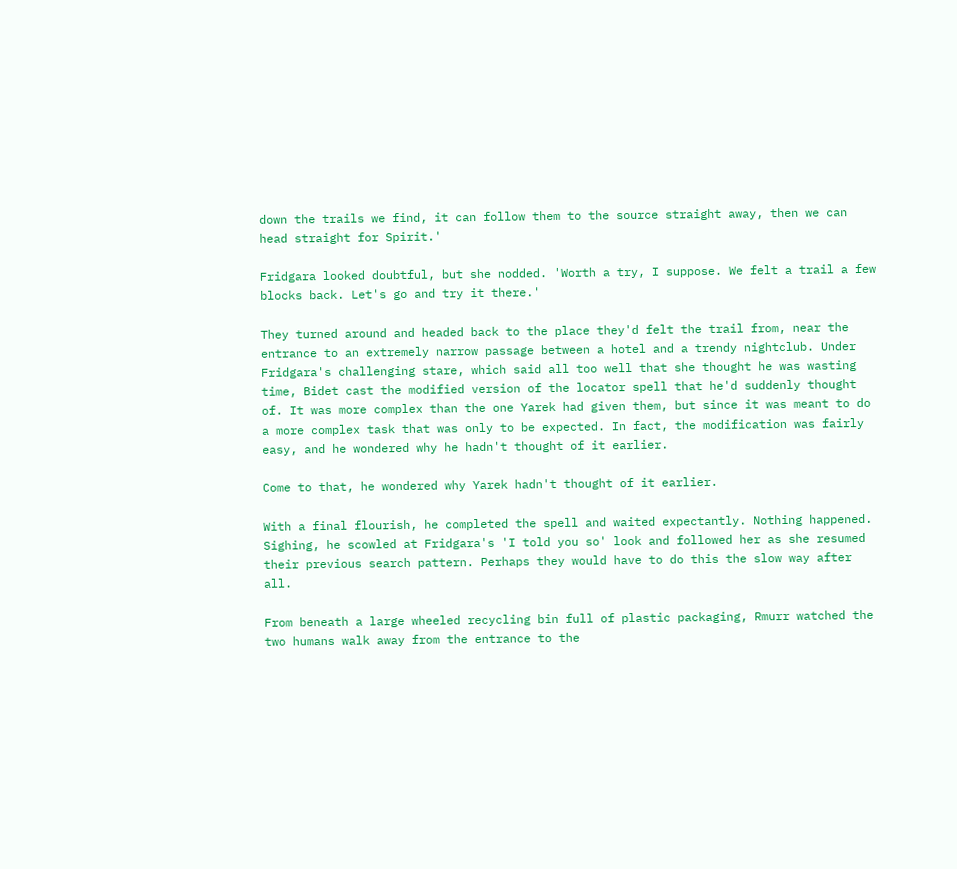down the trails we find, it can follow them to the source straight away, then we can head straight for Spirit.'

Fridgara looked doubtful, but she nodded. 'Worth a try, I suppose. We felt a trail a few blocks back. Let's go and try it there.'

They turned around and headed back to the place they'd felt the trail from, near the entrance to an extremely narrow passage between a hotel and a trendy nightclub. Under Fridgara's challenging stare, which said all too well that she thought he was wasting time, Bidet cast the modified version of the locator spell that he'd suddenly thought of. It was more complex than the one Yarek had given them, but since it was meant to do a more complex task that was only to be expected. In fact, the modification was fairly easy, and he wondered why he hadn't thought of it earlier.

Come to that, he wondered why Yarek hadn't thought of it earlier.

With a final flourish, he completed the spell and waited expectantly. Nothing happened. Sighing, he scowled at Fridgara's 'I told you so' look and followed her as she resumed their previous search pattern. Perhaps they would have to do this the slow way after all.

From beneath a large wheeled recycling bin full of plastic packaging, Rmurr watched the two humans walk away from the entrance to the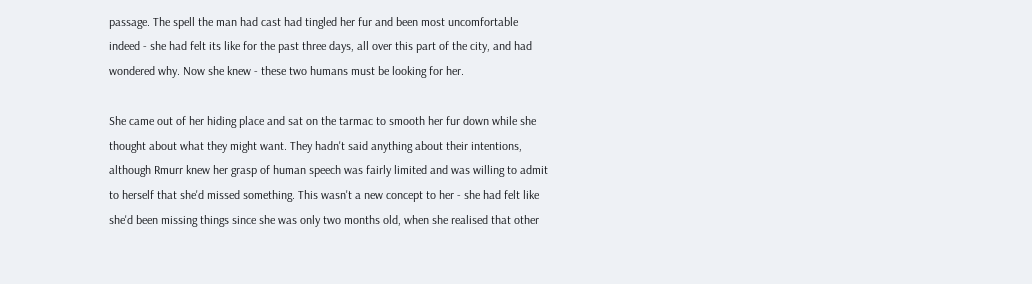passage. The spell the man had cast had tingled her fur and been most uncomfortable indeed - she had felt its like for the past three days, all over this part of the city, and had wondered why. Now she knew - these two humans must be looking for her.

She came out of her hiding place and sat on the tarmac to smooth her fur down while she thought about what they might want. They hadn't said anything about their intentions, although Rmurr knew her grasp of human speech was fairly limited and was willing to admit to herself that she'd missed something. This wasn't a new concept to her - she had felt like she'd been missing things since she was only two months old, when she realised that other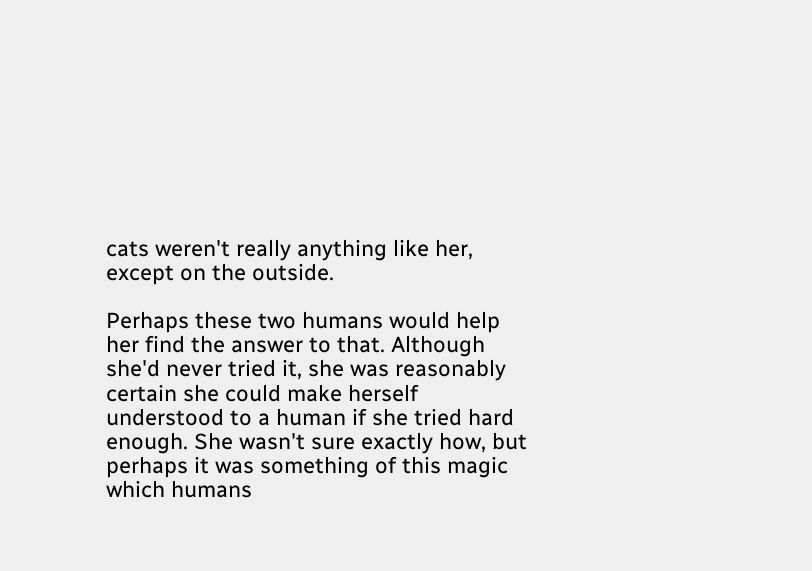cats weren't really anything like her, except on the outside.

Perhaps these two humans would help her find the answer to that. Although she'd never tried it, she was reasonably certain she could make herself understood to a human if she tried hard enough. She wasn't sure exactly how, but perhaps it was something of this magic which humans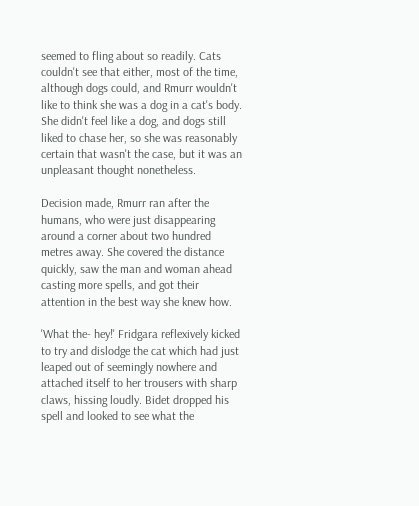seemed to fling about so readily. Cats couldn't see that either, most of the time, although dogs could, and Rmurr wouldn't like to think she was a dog in a cat's body. She didn't feel like a dog, and dogs still liked to chase her, so she was reasonably certain that wasn't the case, but it was an unpleasant thought nonetheless.

Decision made, Rmurr ran after the humans, who were just disappearing around a corner about two hundred metres away. She covered the distance quickly, saw the man and woman ahead casting more spells, and got their attention in the best way she knew how.

'What the- hey!' Fridgara reflexively kicked to try and dislodge the cat which had just leaped out of seemingly nowhere and attached itself to her trousers with sharp claws, hissing loudly. Bidet dropped his spell and looked to see what the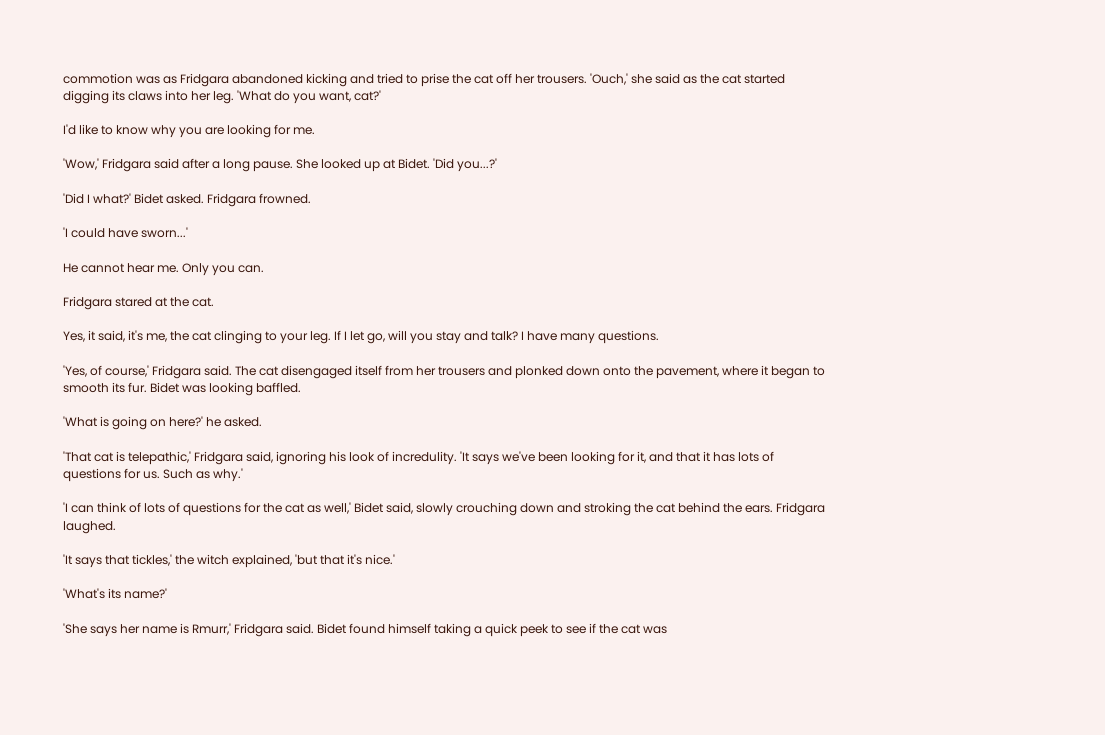commotion was as Fridgara abandoned kicking and tried to prise the cat off her trousers. 'Ouch,' she said as the cat started digging its claws into her leg. 'What do you want, cat?'

I'd like to know why you are looking for me.

'Wow,' Fridgara said after a long pause. She looked up at Bidet. 'Did you...?'

'Did I what?' Bidet asked. Fridgara frowned.

'I could have sworn...'

He cannot hear me. Only you can.

Fridgara stared at the cat.

Yes, it said, it's me, the cat clinging to your leg. If I let go, will you stay and talk? I have many questions.

'Yes, of course,' Fridgara said. The cat disengaged itself from her trousers and plonked down onto the pavement, where it began to smooth its fur. Bidet was looking baffled.

'What is going on here?' he asked.

'That cat is telepathic,' Fridgara said, ignoring his look of incredulity. 'It says we've been looking for it, and that it has lots of questions for us. Such as why.'

'I can think of lots of questions for the cat as well,' Bidet said, slowly crouching down and stroking the cat behind the ears. Fridgara laughed.

'It says that tickles,' the witch explained, 'but that it's nice.'

'What's its name?'

'She says her name is Rmurr,' Fridgara said. Bidet found himself taking a quick peek to see if the cat was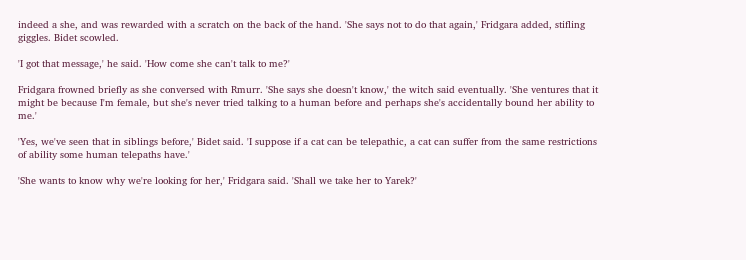indeed a she, and was rewarded with a scratch on the back of the hand. 'She says not to do that again,' Fridgara added, stifling giggles. Bidet scowled.

'I got that message,' he said. 'How come she can't talk to me?'

Fridgara frowned briefly as she conversed with Rmurr. 'She says she doesn't know,' the witch said eventually. 'She ventures that it might be because I'm female, but she's never tried talking to a human before and perhaps she's accidentally bound her ability to me.'

'Yes, we've seen that in siblings before,' Bidet said. 'I suppose if a cat can be telepathic, a cat can suffer from the same restrictions of ability some human telepaths have.'

'She wants to know why we're looking for her,' Fridgara said. 'Shall we take her to Yarek?'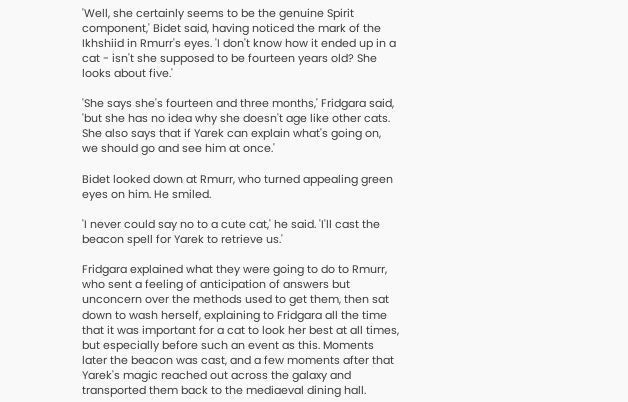'Well, she certainly seems to be the genuine Spirit component,' Bidet said, having noticed the mark of the Ikhshiid in Rmurr's eyes. 'I don't know how it ended up in a cat - isn't she supposed to be fourteen years old? She looks about five.'

'She says she's fourteen and three months,' Fridgara said, 'but she has no idea why she doesn't age like other cats. She also says that if Yarek can explain what's going on, we should go and see him at once.'

Bidet looked down at Rmurr, who turned appealing green eyes on him. He smiled.

'I never could say no to a cute cat,' he said. 'I'll cast the beacon spell for Yarek to retrieve us.'

Fridgara explained what they were going to do to Rmurr, who sent a feeling of anticipation of answers but unconcern over the methods used to get them, then sat down to wash herself, explaining to Fridgara all the time that it was important for a cat to look her best at all times, but especially before such an event as this. Moments later the beacon was cast, and a few moments after that Yarek's magic reached out across the galaxy and transported them back to the mediaeval dining hall.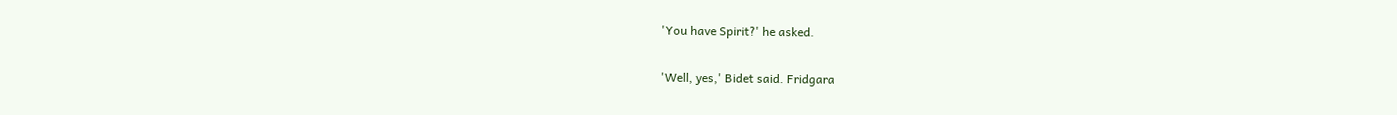'You have Spirit?' he asked.

'Well, yes,' Bidet said. Fridgara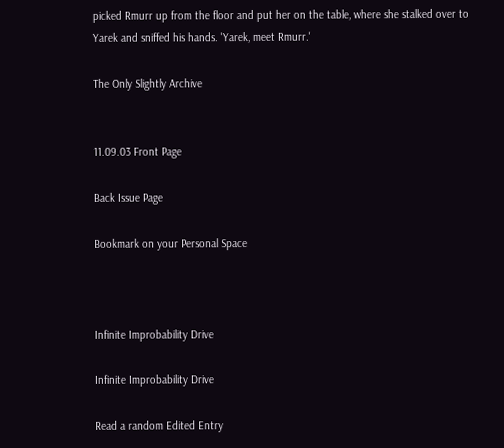picked Rmurr up from the floor and put her on the table, where she stalked over to Yarek and sniffed his hands. 'Yarek, meet Rmurr.'

The Only Slightly Archive


11.09.03 Front Page

Back Issue Page

Bookmark on your Personal Space



Infinite Improbability Drive

Infinite Improbability Drive

Read a random Edited Entry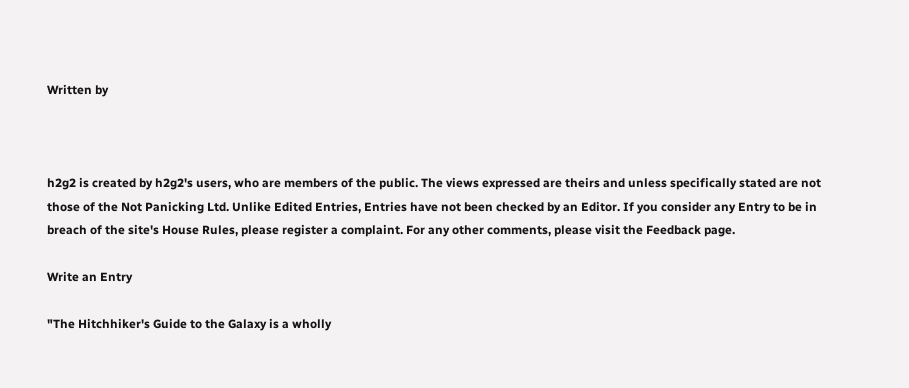Written by



h2g2 is created by h2g2's users, who are members of the public. The views expressed are theirs and unless specifically stated are not those of the Not Panicking Ltd. Unlike Edited Entries, Entries have not been checked by an Editor. If you consider any Entry to be in breach of the site's House Rules, please register a complaint. For any other comments, please visit the Feedback page.

Write an Entry

"The Hitchhiker's Guide to the Galaxy is a wholly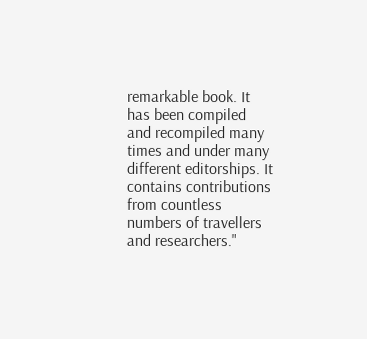remarkable book. It has been compiled and recompiled many times and under many different editorships. It contains contributions from countless numbers of travellers and researchers."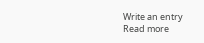Write an entry
Read more